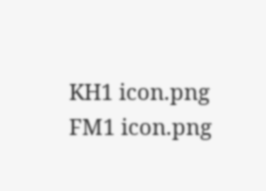KH1 icon.png
FM1 icon.png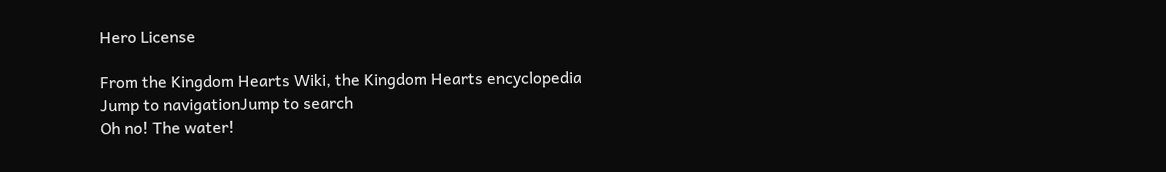Hero License

From the Kingdom Hearts Wiki, the Kingdom Hearts encyclopedia
Jump to navigationJump to search
Oh no! The water!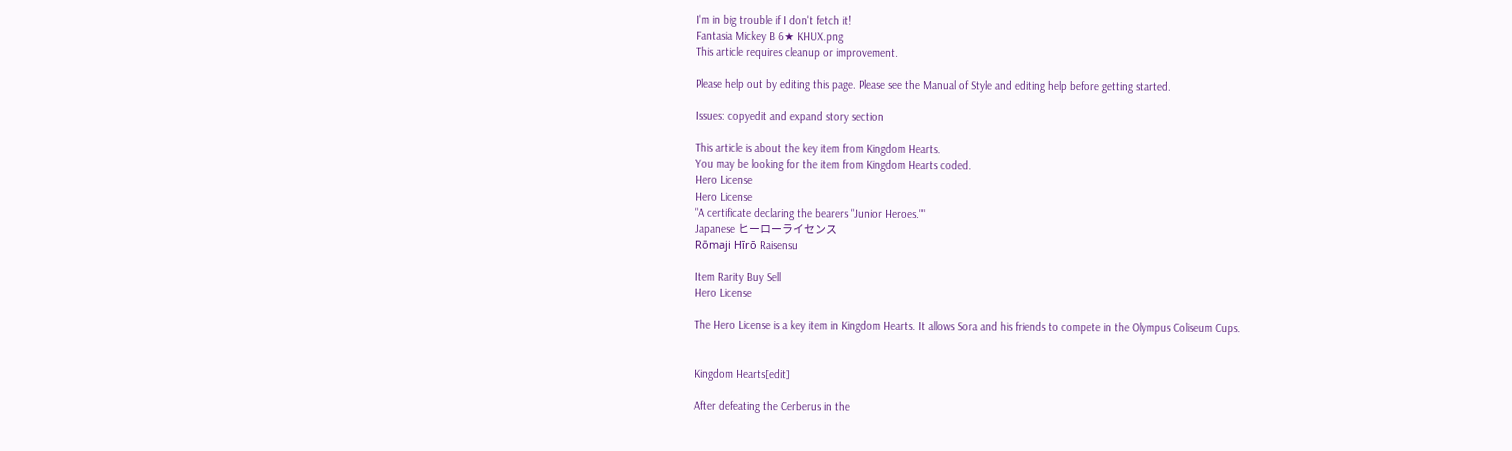I'm in big trouble if I don't fetch it!
Fantasia Mickey B 6★ KHUX.png
This article requires cleanup or improvement.

Please help out by editing this page. Please see the Manual of Style and editing help before getting started.

Issues: copyedit and expand story section

This article is about the key item from Kingdom Hearts.
You may be looking for the item from Kingdom Hearts coded.
Hero License
Hero License
"A certificate declaring the bearers "Junior Heroes.""
Japanese ヒーローライセンス
Rōmaji Hīrō Raisensu

Item Rarity Buy Sell
Hero License

The Hero License is a key item in Kingdom Hearts. It allows Sora and his friends to compete in the Olympus Coliseum Cups.


Kingdom Hearts[edit]

After defeating the Cerberus in the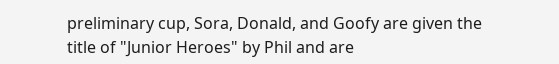preliminary cup, Sora, Donald, and Goofy are given the title of "Junior Heroes" by Phil and are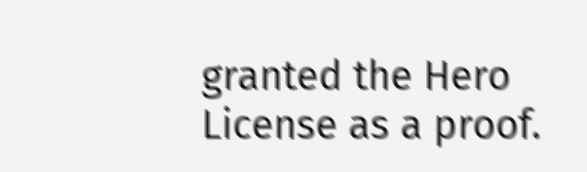granted the Hero License as a proof.